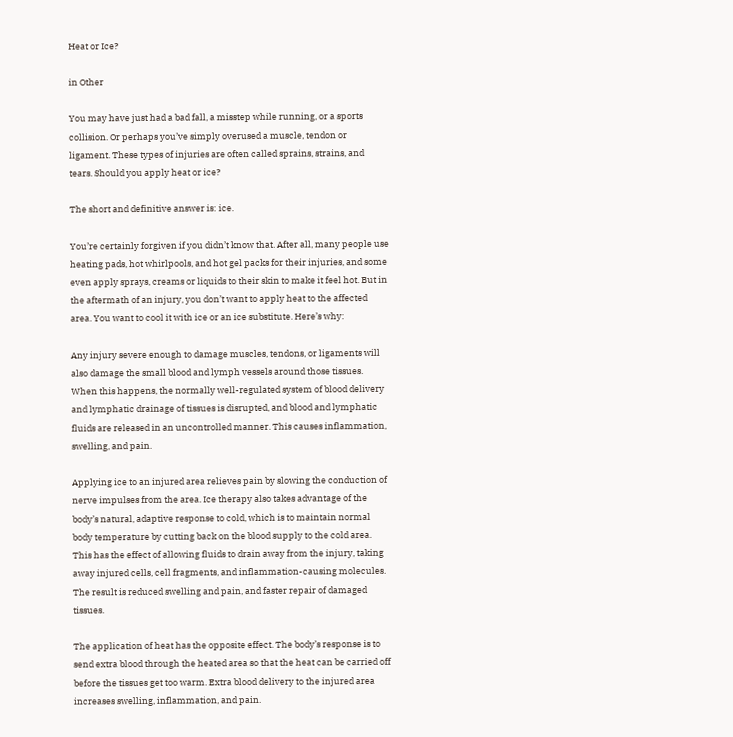Heat or Ice?

in Other

You may have just had a bad fall, a misstep while running, or a sports collision. Or perhaps you’ve simply overused a muscle, tendon or ligament. These types of injuries are often called sprains, strains, and tears. Should you apply heat or ice?

The short and definitive answer is: ice.

You’re certainly forgiven if you didn’t know that. After all, many people use heating pads, hot whirlpools, and hot gel packs for their injuries, and some even apply sprays, creams or liquids to their skin to make it feel hot. But in the aftermath of an injury, you don’t want to apply heat to the affected area. You want to cool it with ice or an ice substitute. Here’s why:

Any injury severe enough to damage muscles, tendons, or ligaments will also damage the small blood and lymph vessels around those tissues. When this happens, the normally well-regulated system of blood delivery and lymphatic drainage of tissues is disrupted, and blood and lymphatic fluids are released in an uncontrolled manner. This causes inflammation, swelling, and pain.

Applying ice to an injured area relieves pain by slowing the conduction of nerve impulses from the area. Ice therapy also takes advantage of the body’s natural, adaptive response to cold, which is to maintain normal body temperature by cutting back on the blood supply to the cold area. This has the effect of allowing fluids to drain away from the injury, taking away injured cells, cell fragments, and inflammation-causing molecules. The result is reduced swelling and pain, and faster repair of damaged tissues.

The application of heat has the opposite effect. The body’s response is to send extra blood through the heated area so that the heat can be carried off before the tissues get too warm. Extra blood delivery to the injured area increases swelling, inflammation, and pain.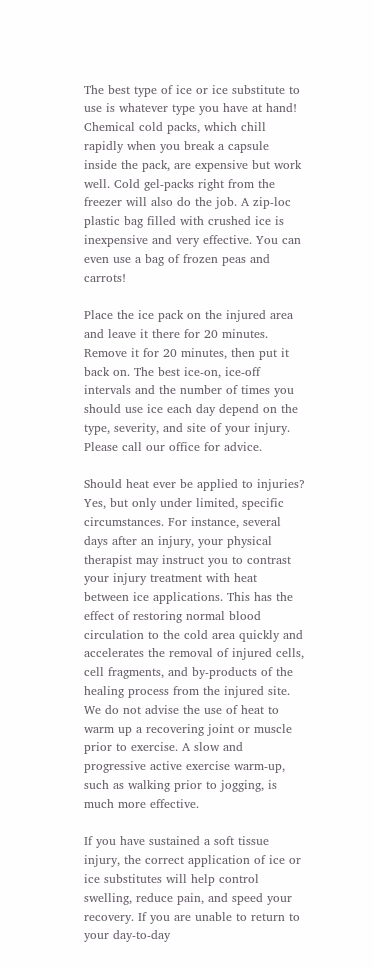The best type of ice or ice substitute to use is whatever type you have at hand! Chemical cold packs, which chill rapidly when you break a capsule inside the pack, are expensive but work well. Cold gel-packs right from the freezer will also do the job. A zip-loc plastic bag filled with crushed ice is inexpensive and very effective. You can even use a bag of frozen peas and carrots!

Place the ice pack on the injured area and leave it there for 20 minutes. Remove it for 20 minutes, then put it back on. The best ice-on, ice-off intervals and the number of times you should use ice each day depend on the type, severity, and site of your injury. Please call our office for advice.

Should heat ever be applied to injuries? Yes, but only under limited, specific circumstances. For instance, several days after an injury, your physical therapist may instruct you to contrast your injury treatment with heat between ice applications. This has the effect of restoring normal blood circulation to the cold area quickly and accelerates the removal of injured cells, cell fragments, and by-products of the healing process from the injured site. We do not advise the use of heat to warm up a recovering joint or muscle prior to exercise. A slow and progressive active exercise warm-up, such as walking prior to jogging, is much more effective.

If you have sustained a soft tissue injury, the correct application of ice or ice substitutes will help control swelling, reduce pain, and speed your recovery. If you are unable to return to your day-to-day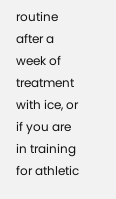routine after a week of treatment with ice, or if you are in training for athletic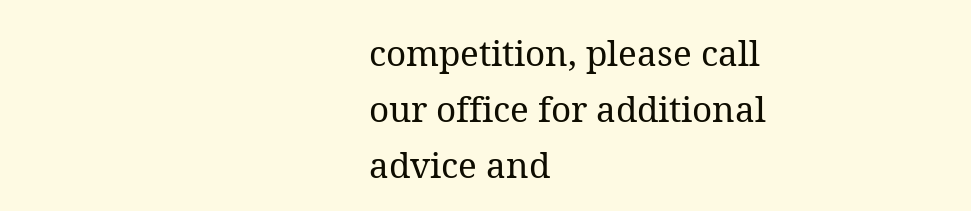competition, please call our office for additional advice and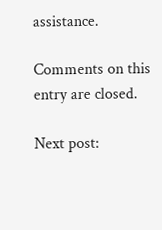assistance.

Comments on this entry are closed.

Next post: